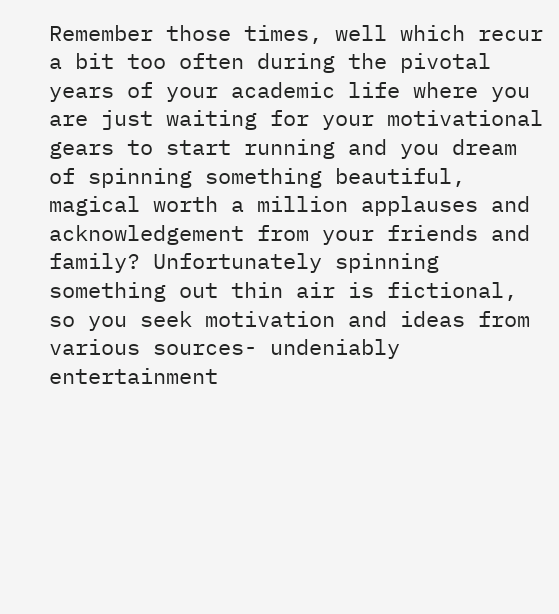Remember those times, well which recur a bit too often during the pivotal years of your academic life where you are just waiting for your motivational gears to start running and you dream of spinning something beautiful, magical worth a million applauses and acknowledgement from your friends and family? Unfortunately spinning something out thin air is fictional, so you seek motivation and ideas from various sources- undeniably entertainment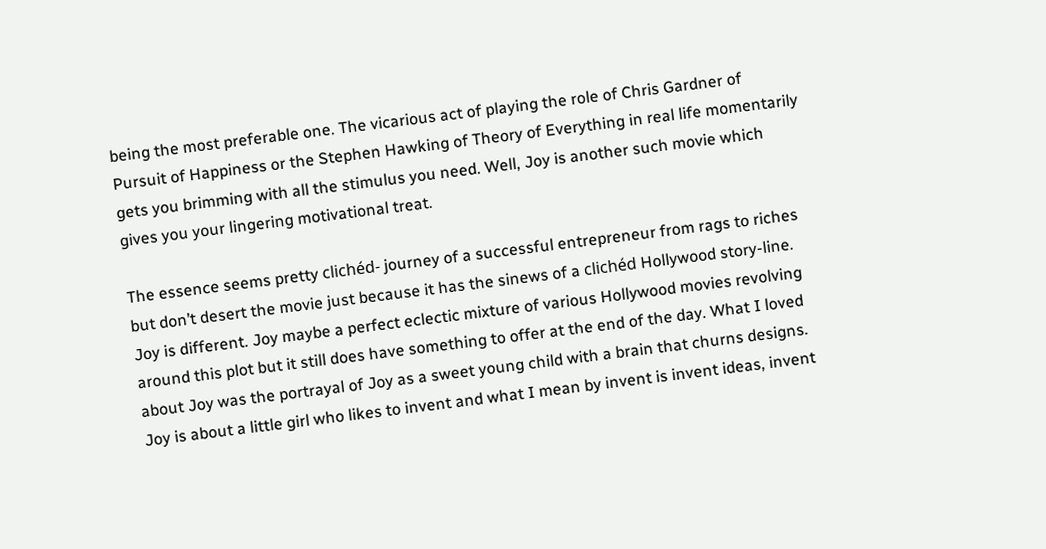being the most preferable one. The vicarious act of playing the role of Chris Gardner of Pursuit of Happiness or the Stephen Hawking of Theory of Everything in real life momentarily gets you brimming with all the stimulus you need. Well, Joy is another such movie which gives you your lingering motivational treat.

The essence seems pretty clichéd- journey of a successful entrepreneur from rags to riches but don’t desert the movie just because it has the sinews of a clichéd Hollywood story-line. Joy is different. Joy maybe a perfect eclectic mixture of various Hollywood movies revolving around this plot but it still does have something to offer at the end of the day. What I loved about Joy was the portrayal of Joy as a sweet young child with a brain that churns designs. Joy is about a little girl who likes to invent and what I mean by invent is invent ideas, invent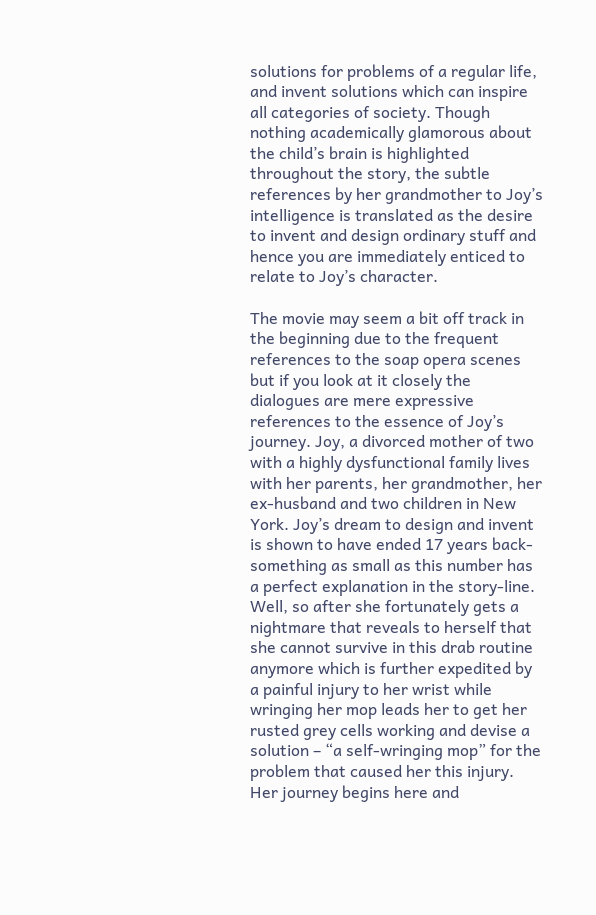solutions for problems of a regular life, and invent solutions which can inspire all categories of society. Though nothing academically glamorous about the child’s brain is highlighted throughout the story, the subtle references by her grandmother to Joy’s intelligence is translated as the desire to invent and design ordinary stuff and hence you are immediately enticed to relate to Joy’s character.

The movie may seem a bit off track in the beginning due to the frequent references to the soap opera scenes but if you look at it closely the dialogues are mere expressive references to the essence of Joy’s journey. Joy, a divorced mother of two with a highly dysfunctional family lives with her parents, her grandmother, her ex-husband and two children in New York. Joy’s dream to design and invent is shown to have ended 17 years back- something as small as this number has a perfect explanation in the story-line. Well, so after she fortunately gets a nightmare that reveals to herself that she cannot survive in this drab routine anymore which is further expedited by a painful injury to her wrist while wringing her mop leads her to get her rusted grey cells working and devise a solution – “a self-wringing mop” for the problem that caused her this injury. Her journey begins here and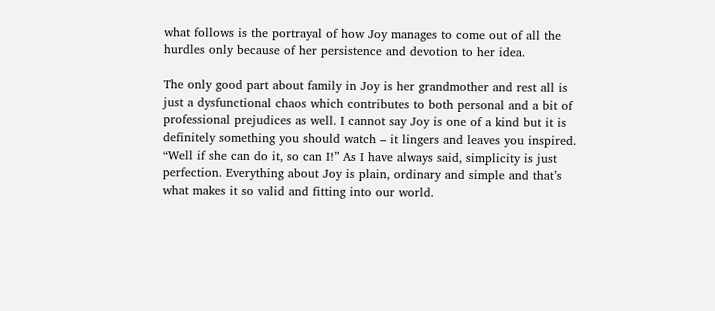what follows is the portrayal of how Joy manages to come out of all the hurdles only because of her persistence and devotion to her idea.

The only good part about family in Joy is her grandmother and rest all is just a dysfunctional chaos which contributes to both personal and a bit of professional prejudices as well. I cannot say Joy is one of a kind but it is definitely something you should watch – it lingers and leaves you inspired. “Well if she can do it, so can I!” As I have always said, simplicity is just perfection. Everything about Joy is plain, ordinary and simple and that’s what makes it so valid and fitting into our world.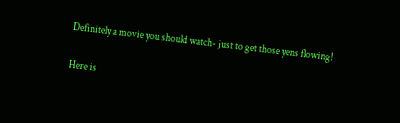Definitely a movie you should watch- just to get those yens flowing!

Here is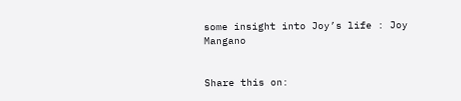some insight into Joy’s life : Joy Mangano


Share this on: